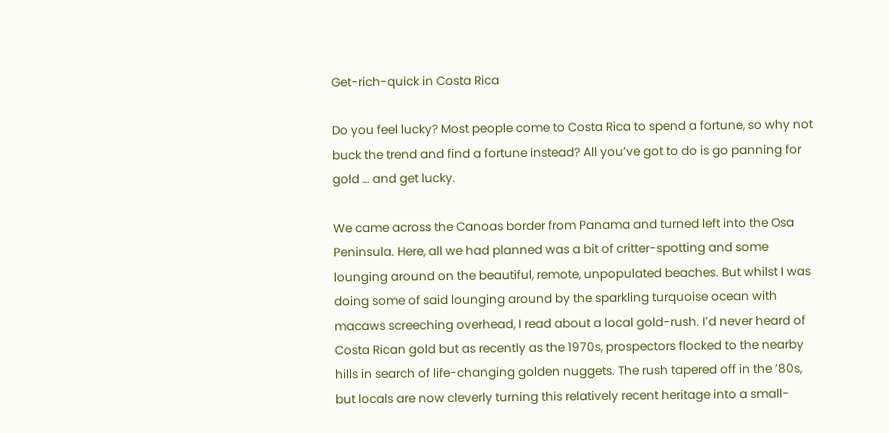Get-rich-quick in Costa Rica

Do you feel lucky? Most people come to Costa Rica to spend a fortune, so why not buck the trend and find a fortune instead? All you’ve got to do is go panning for gold … and get lucky.

We came across the Canoas border from Panama and turned left into the Osa Peninsula. Here, all we had planned was a bit of critter-spotting and some lounging around on the beautiful, remote, unpopulated beaches. But whilst I was doing some of said lounging around by the sparkling turquoise ocean with macaws screeching overhead, I read about a local gold-rush. I’d never heard of Costa Rican gold but as recently as the 1970s, prospectors flocked to the nearby hills in search of life-changing golden nuggets. The rush tapered off in the ’80s, but locals are now cleverly turning this relatively recent heritage into a small-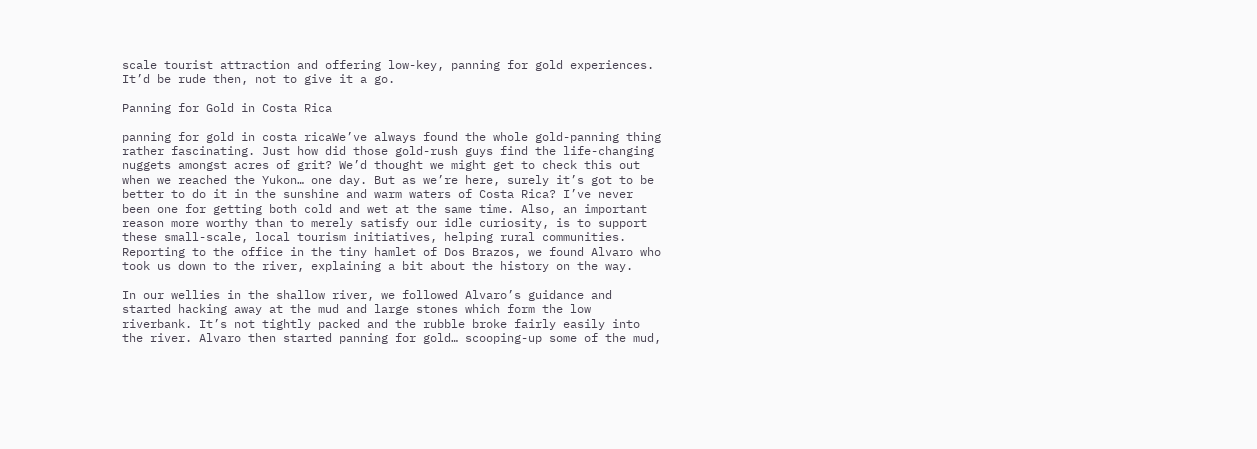scale tourist attraction and offering low-key, panning for gold experiences. It’d be rude then, not to give it a go.

Panning for Gold in Costa Rica

panning for gold in costa ricaWe’ve always found the whole gold-panning thing rather fascinating. Just how did those gold-rush guys find the life-changing nuggets amongst acres of grit? We’d thought we might get to check this out when we reached the Yukon… one day. But as we’re here, surely it’s got to be better to do it in the sunshine and warm waters of Costa Rica? I’ve never been one for getting both cold and wet at the same time. Also, an important reason more worthy than to merely satisfy our idle curiosity, is to support these small-scale, local tourism initiatives, helping rural communities. Reporting to the office in the tiny hamlet of Dos Brazos, we found Alvaro who took us down to the river, explaining a bit about the history on the way.

In our wellies in the shallow river, we followed Alvaro’s guidance and started hacking away at the mud and large stones which form the low riverbank. It’s not tightly packed and the rubble broke fairly easily into the river. Alvaro then started panning for gold… scooping-up some of the mud,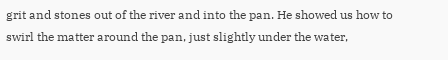grit and stones out of the river and into the pan. He showed us how to swirl the matter around the pan, just slightly under the water,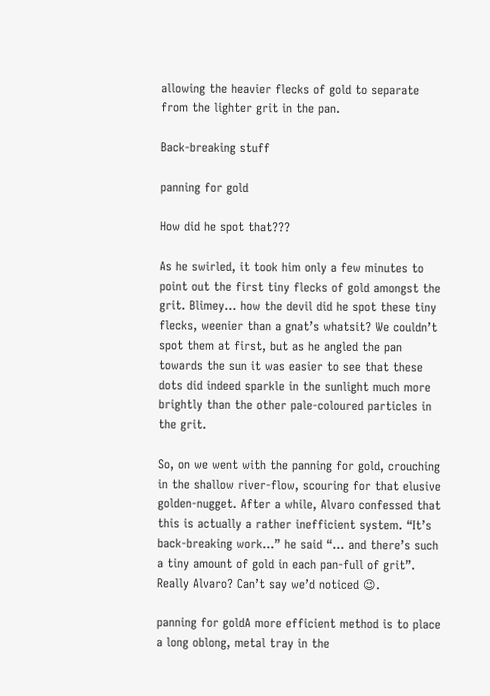allowing the heavier flecks of gold to separate from the lighter grit in the pan.

Back-breaking stuff

panning for gold

How did he spot that???

As he swirled, it took him only a few minutes to point out the first tiny flecks of gold amongst the grit. Blimey… how the devil did he spot these tiny flecks, weenier than a gnat’s whatsit? We couldn’t spot them at first, but as he angled the pan towards the sun it was easier to see that these dots did indeed sparkle in the sunlight much more brightly than the other pale-coloured particles in the grit.

So, on we went with the panning for gold, crouching in the shallow river-flow, scouring for that elusive golden-nugget. After a while, Alvaro confessed that this is actually a rather inefficient system. “It’s back-breaking work…” he said “… and there’s such a tiny amount of gold in each pan-full of grit”. Really Alvaro? Can’t say we’d noticed 😉.

panning for goldA more efficient method is to place a long oblong, metal tray in the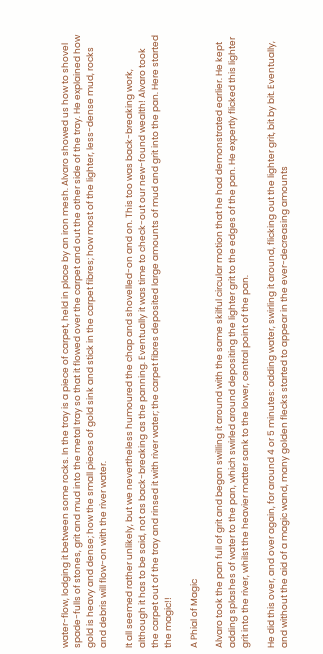water-flow, lodging it between some rocks. In the tray is a piece of carpet, held in place by an iron mesh. Alvaro showed us how to shovel spade-fulls of stones, grit and mud into the metal tray so that it flowed over the carpet and out the other side of the tray. He explained how gold is heavy and dense; how the small pieces of gold sink and stick in the carpet fibres; how most of the lighter, less-dense mud, rocks and debris will flow-on with the river water.

It all seemed rather unlikely, but we nevertheless humoured the chap and shovelled-on and on. This too was back-breaking work, although it has to be said, not as back-breaking as the panning. Eventually it was time to check-out our new-found wealth! Alvaro took the carpet out of the tray and rinsed it with river water; the carpet fibres deposited large amounts of mud and grit into the pan. Here started the magic!!

A Phial of Magic

Alvaro took the pan full of grit and began swilling it around with the same skilful circular motion that he had demonstrated earlier. He kept adding splashes of water to the pan, which swirled around depositing the lighter grit to the edges of the pan. He expertly flicked this lighter grit into the river, whilst the heavier matter sank to the lower, central point of the pan.

He did this over, and over again, for around 4 or 5 minutes: adding water, swirling it around, flicking out the lighter grit, bit by bit. Eventually, and without the aid of a magic wand, many golden flecks started to appear in the ever-decreasing amounts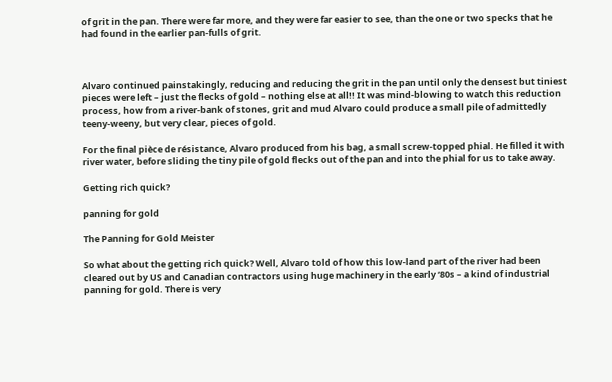of grit in the pan. There were far more, and they were far easier to see, than the one or two specks that he had found in the earlier pan-fulls of grit.



Alvaro continued painstakingly, reducing and reducing the grit in the pan until only the densest but tiniest pieces were left – just the flecks of gold – nothing else at all!! It was mind-blowing to watch this reduction process, how from a river-bank of stones, grit and mud Alvaro could produce a small pile of admittedly teeny-weeny, but very clear, pieces of gold.

For the final pièce de résistance, Alvaro produced from his bag, a small screw-topped phial. He filled it with river water, before sliding the tiny pile of gold flecks out of the pan and into the phial for us to take away.

Getting rich quick?

panning for gold

The Panning for Gold Meister

So what about the getting rich quick? Well, Alvaro told of how this low-land part of the river had been cleared out by US and Canadian contractors using huge machinery in the early ‘80s – a kind of industrial panning for gold. There is very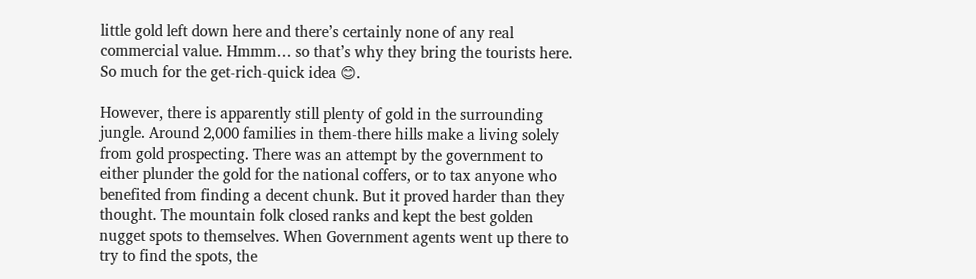little gold left down here and there’s certainly none of any real commercial value. Hmmm… so that’s why they bring the tourists here. So much for the get-rich-quick idea 😊.

However, there is apparently still plenty of gold in the surrounding jungle. Around 2,000 families in them-there hills make a living solely from gold prospecting. There was an attempt by the government to either plunder the gold for the national coffers, or to tax anyone who benefited from finding a decent chunk. But it proved harder than they thought. The mountain folk closed ranks and kept the best golden nugget spots to themselves. When Government agents went up there to try to find the spots, the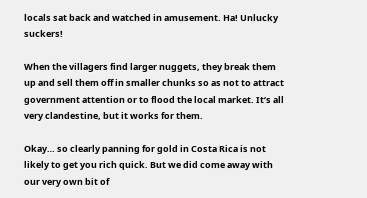locals sat back and watched in amusement. Ha! Unlucky suckers!

When the villagers find larger nuggets, they break them up and sell them off in smaller chunks so as not to attract government attention or to flood the local market. It’s all very clandestine, but it works for them.

Okay… so clearly panning for gold in Costa Rica is not likely to get you rich quick. But we did come away with our very own bit of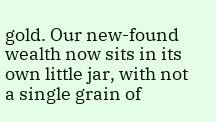gold. Our new-found wealth now sits in its own little jar, with not a single grain of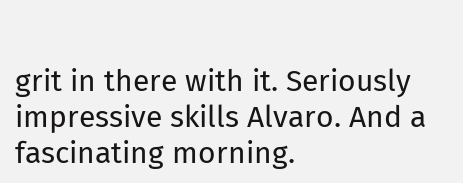grit in there with it. Seriously impressive skills Alvaro. And a fascinating morning.